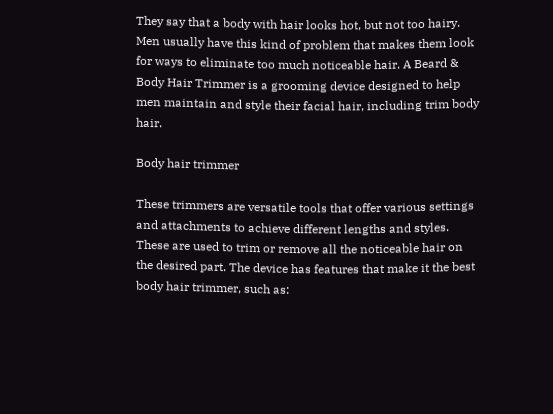They say that a body with hair looks hot, but not too hairy. Men usually have this kind of problem that makes them look for ways to eliminate too much noticeable hair. A Beard & Body Hair Trimmer is a grooming device designed to help men maintain and style their facial hair, including trim body hair.

Body hair trimmer

These trimmers are versatile tools that offer various settings and attachments to achieve different lengths and styles. These are used to trim or remove all the noticeable hair on the desired part. The device has features that make it the best body hair trimmer, such as: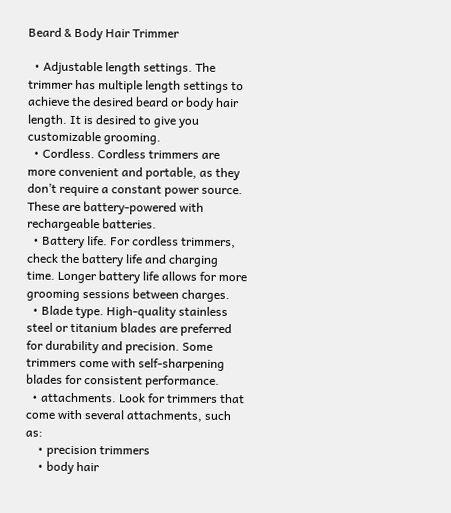Beard & Body Hair Trimmer

  • Adjustable length settings. The trimmer has multiple length settings to achieve the desired beard or body hair length. It is desired to give you customizable grooming.
  • Cordless. Cordless trimmers are more convenient and portable, as they don’t require a constant power source. These are battery-powered with rechargeable batteries.
  • Battery life. For cordless trimmers, check the battery life and charging time. Longer battery life allows for more grooming sessions between charges.
  • Blade type. High-quality stainless steel or titanium blades are preferred for durability and precision. Some trimmers come with self-sharpening blades for consistent performance.
  • attachments. Look for trimmers that come with several attachments, such as:
    • precision trimmers
    • body hair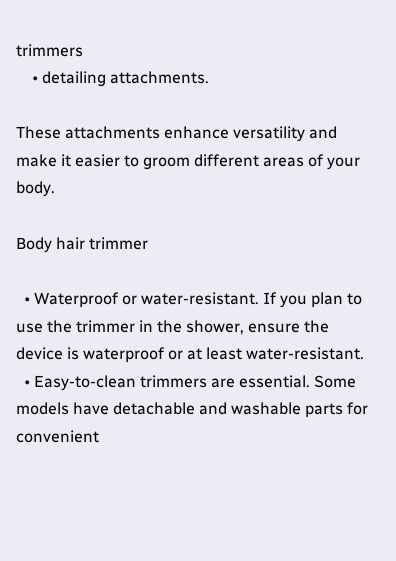trimmers
    • detailing attachments.

These attachments enhance versatility and make it easier to groom different areas of your body.

Body hair trimmer

  • Waterproof or water-resistant. If you plan to use the trimmer in the shower, ensure the device is waterproof or at least water-resistant.
  • Easy-to-clean trimmers are essential. Some models have detachable and washable parts for convenient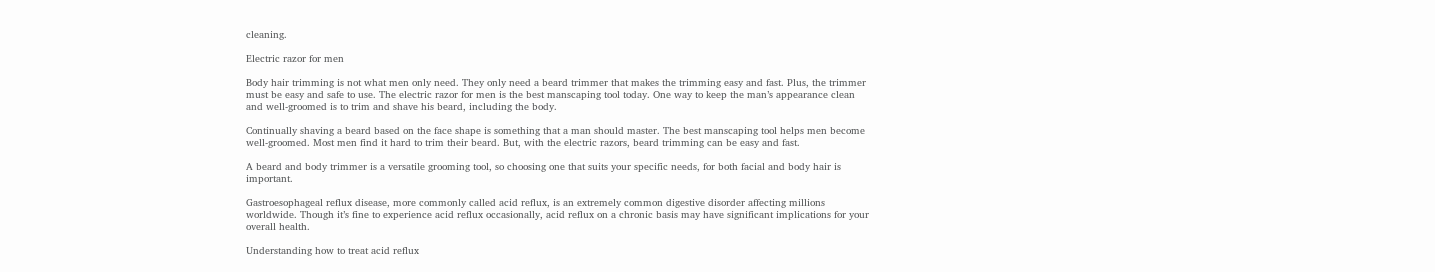cleaning.

Electric razor for men

Body hair trimming is not what men only need. They only need a beard trimmer that makes the trimming easy and fast. Plus, the trimmer must be easy and safe to use. The electric razor for men is the best manscaping tool today. One way to keep the man’s appearance clean and well-groomed is to trim and shave his beard, including the body.

Continually shaving a beard based on the face shape is something that a man should master. The best manscaping tool helps men become well-groomed. Most men find it hard to trim their beard. But, with the electric razors, beard trimming can be easy and fast.

A beard and body trimmer is a versatile grooming tool, so choosing one that suits your specific needs, for both facial and body hair is important.

Gastroesophageal reflux disease, more commonly called acid reflux, is an extremely common digestive disorder affecting millions worldwide. Though it’s fine to experience acid reflux occasionally, acid reflux on a chronic basis may have significant implications for your overall health.

Understanding how to treat acid reflux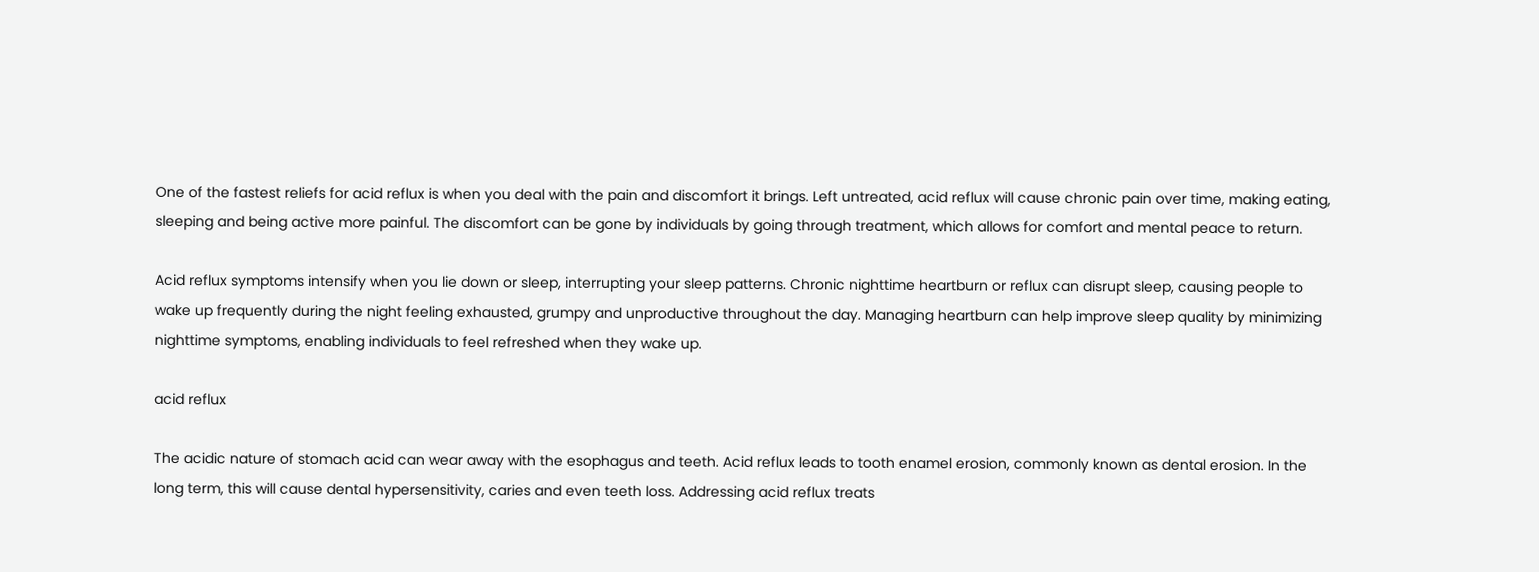One of the fastest reliefs for acid reflux is when you deal with the pain and discomfort it brings. Left untreated, acid reflux will cause chronic pain over time, making eating, sleeping and being active more painful. The discomfort can be gone by individuals by going through treatment, which allows for comfort and mental peace to return.

Acid reflux symptoms intensify when you lie down or sleep, interrupting your sleep patterns. Chronic nighttime heartburn or reflux can disrupt sleep, causing people to wake up frequently during the night feeling exhausted, grumpy and unproductive throughout the day. Managing heartburn can help improve sleep quality by minimizing nighttime symptoms, enabling individuals to feel refreshed when they wake up.

acid reflux

The acidic nature of stomach acid can wear away with the esophagus and teeth. Acid reflux leads to tooth enamel erosion, commonly known as dental erosion. In the long term, this will cause dental hypersensitivity, caries and even teeth loss. Addressing acid reflux treats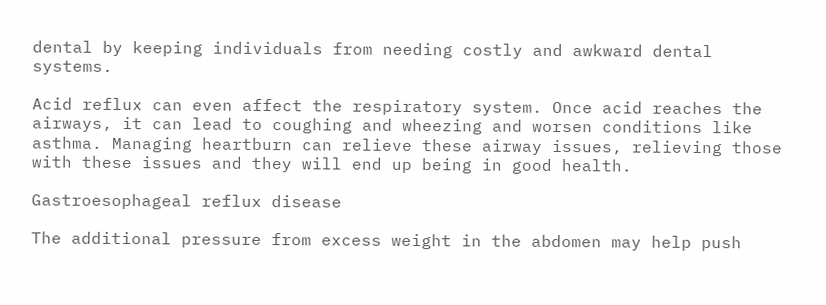dental by keeping individuals from needing costly and awkward dental systems.

Acid reflux can even affect the respiratory system. Once acid reaches the airways, it can lead to coughing and wheezing and worsen conditions like asthma. Managing heartburn can relieve these airway issues, relieving those with these issues and they will end up being in good health.

Gastroesophageal reflux disease

The additional pressure from excess weight in the abdomen may help push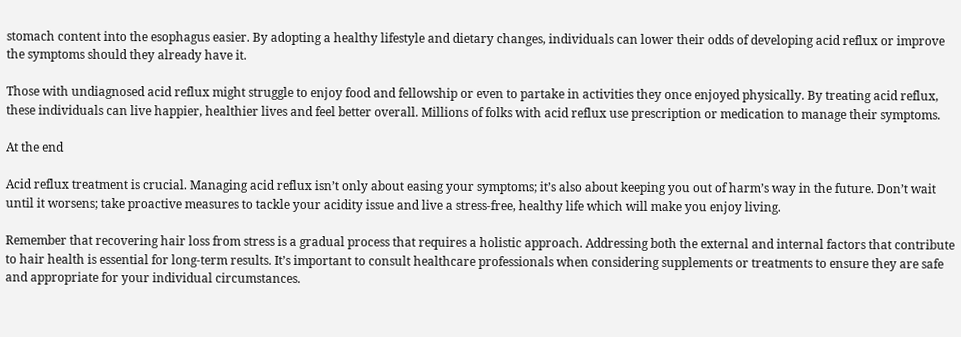stomach content into the esophagus easier. By adopting a healthy lifestyle and dietary changes, individuals can lower their odds of developing acid reflux or improve the symptoms should they already have it.

Those with undiagnosed acid reflux might struggle to enjoy food and fellowship or even to partake in activities they once enjoyed physically. By treating acid reflux, these individuals can live happier, healthier lives and feel better overall. Millions of folks with acid reflux use prescription or medication to manage their symptoms.

At the end

Acid reflux treatment is crucial. Managing acid reflux isn’t only about easing your symptoms; it’s also about keeping you out of harm’s way in the future. Don’t wait until it worsens; take proactive measures to tackle your acidity issue and live a stress-free, healthy life which will make you enjoy living.

Remember that recovering hair loss from stress is a gradual process that requires a holistic approach. Addressing both the external and internal factors that contribute to hair health is essential for long-term results. It’s important to consult healthcare professionals when considering supplements or treatments to ensure they are safe and appropriate for your individual circumstances.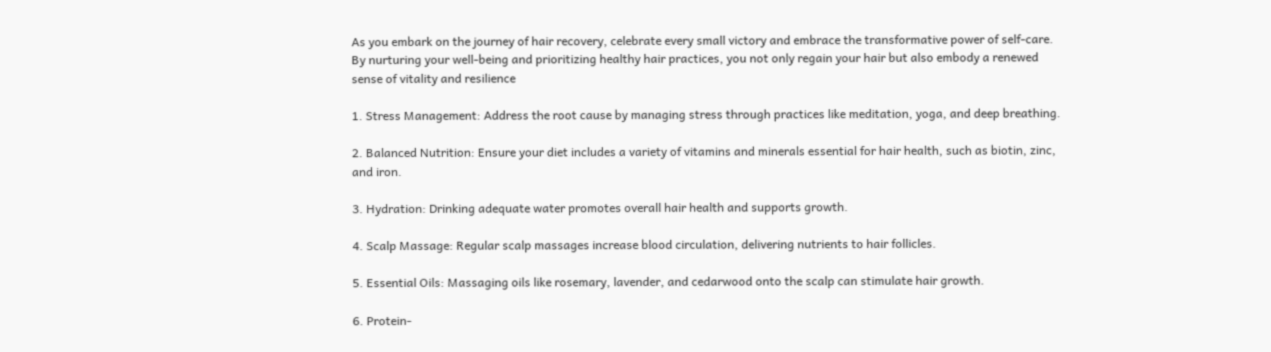As you embark on the journey of hair recovery, celebrate every small victory and embrace the transformative power of self-care. By nurturing your well-being and prioritizing healthy hair practices, you not only regain your hair but also embody a renewed sense of vitality and resilience

1. Stress Management: Address the root cause by managing stress through practices like meditation, yoga, and deep breathing.

2. Balanced Nutrition: Ensure your diet includes a variety of vitamins and minerals essential for hair health, such as biotin, zinc, and iron.

3. Hydration: Drinking adequate water promotes overall hair health and supports growth.

4. Scalp Massage: Regular scalp massages increase blood circulation, delivering nutrients to hair follicles.

5. Essential Oils: Massaging oils like rosemary, lavender, and cedarwood onto the scalp can stimulate hair growth.

6. Protein-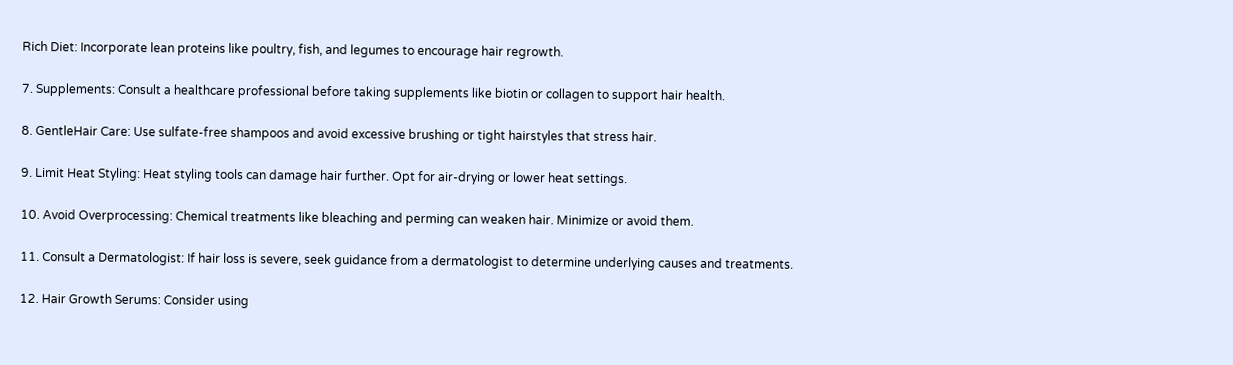Rich Diet: Incorporate lean proteins like poultry, fish, and legumes to encourage hair regrowth.

7. Supplements: Consult a healthcare professional before taking supplements like biotin or collagen to support hair health.

8. GentleHair Care: Use sulfate-free shampoos and avoid excessive brushing or tight hairstyles that stress hair.

9. Limit Heat Styling: Heat styling tools can damage hair further. Opt for air-drying or lower heat settings.

10. Avoid Overprocessing: Chemical treatments like bleaching and perming can weaken hair. Minimize or avoid them.

11. Consult a Dermatologist: If hair loss is severe, seek guidance from a dermatologist to determine underlying causes and treatments.

12. Hair Growth Serums: Consider using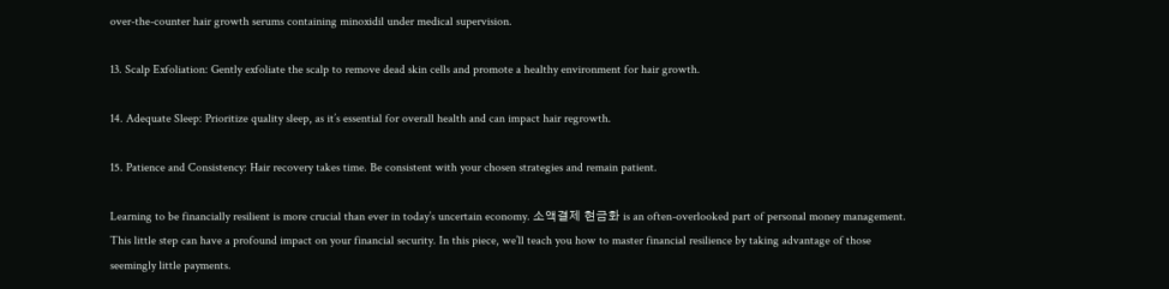over-the-counter hair growth serums containing minoxidil under medical supervision.

13. Scalp Exfoliation: Gently exfoliate the scalp to remove dead skin cells and promote a healthy environment for hair growth.

14. Adequate Sleep: Prioritize quality sleep, as it’s essential for overall health and can impact hair regrowth.

15. Patience and Consistency: Hair recovery takes time. Be consistent with your chosen strategies and remain patient.

Learning to be financially resilient is more crucial than ever in today’s uncertain economy. 소액결제 현금화 is an often-overlooked part of personal money management. This little step can have a profound impact on your financial security. In this piece, we’ll teach you how to master financial resilience by taking advantage of those seemingly little payments.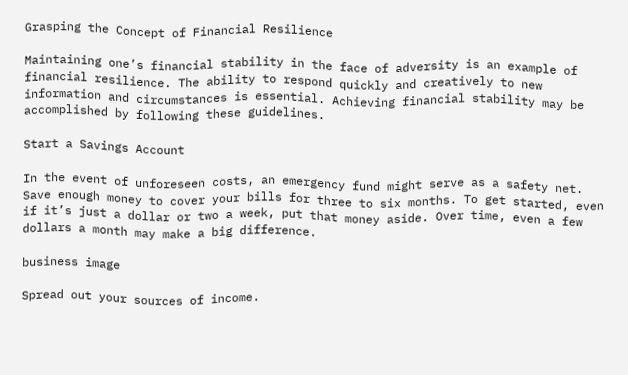Grasping the Concept of Financial Resilience

Maintaining one’s financial stability in the face of adversity is an example of financial resilience. The ability to respond quickly and creatively to new information and circumstances is essential. Achieving financial stability may be accomplished by following these guidelines.

Start a Savings Account

In the event of unforeseen costs, an emergency fund might serve as a safety net. Save enough money to cover your bills for three to six months. To get started, even if it’s just a dollar or two a week, put that money aside. Over time, even a few dollars a month may make a big difference.

business image

Spread out your sources of income.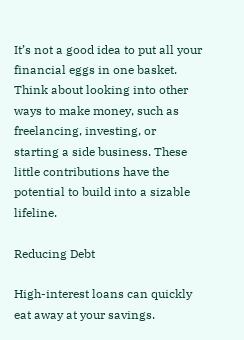It’s not a good idea to put all your financial eggs in one basket. Think about looking into other ways to make money, such as freelancing, investing, or starting a side business. These little contributions have the potential to build into a sizable lifeline.

Reducing Debt

High-interest loans can quickly eat away at your savings.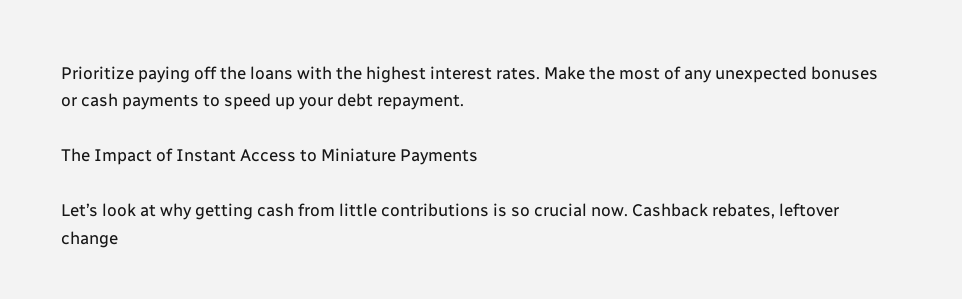Prioritize paying off the loans with the highest interest rates. Make the most of any unexpected bonuses or cash payments to speed up your debt repayment.

The Impact of Instant Access to Miniature Payments

Let’s look at why getting cash from little contributions is so crucial now. Cashback rebates, leftover change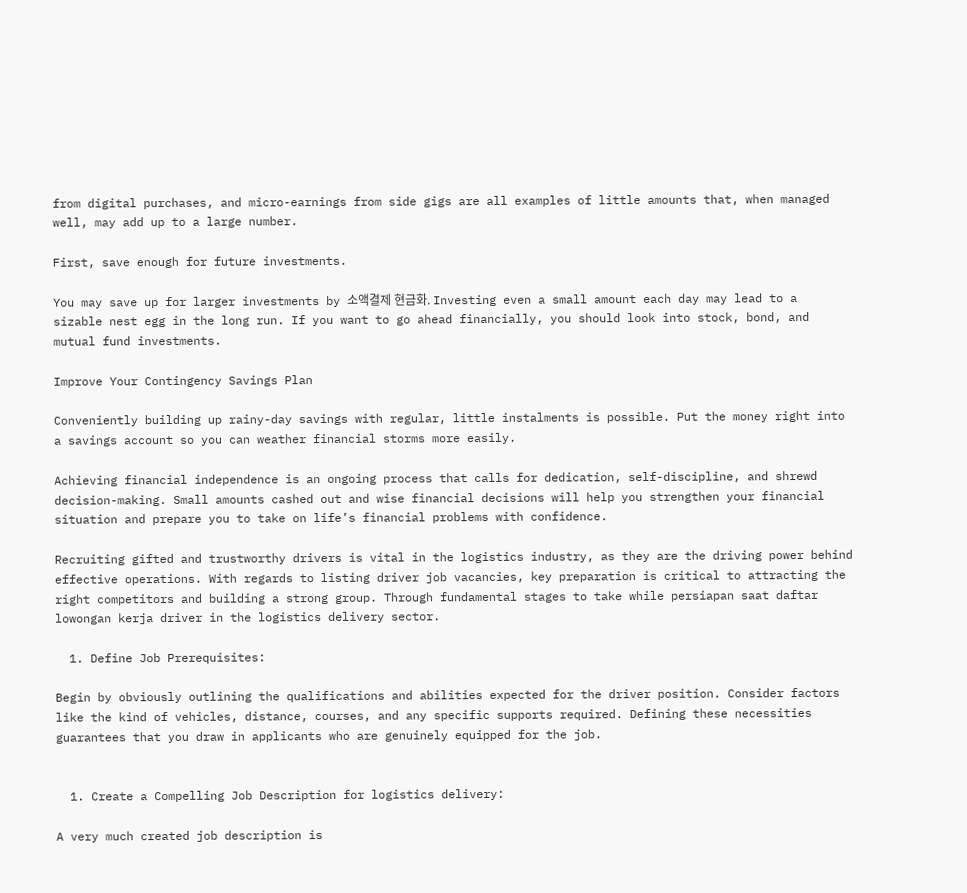from digital purchases, and micro-earnings from side gigs are all examples of little amounts that, when managed well, may add up to a large number.

First, save enough for future investments.

You may save up for larger investments by 소액결제 현금화. Investing even a small amount each day may lead to a sizable nest egg in the long run. If you want to go ahead financially, you should look into stock, bond, and mutual fund investments.

Improve Your Contingency Savings Plan

Conveniently building up rainy-day savings with regular, little instalments is possible. Put the money right into a savings account so you can weather financial storms more easily.

Achieving financial independence is an ongoing process that calls for dedication, self-discipline, and shrewd decision-making. Small amounts cashed out and wise financial decisions will help you strengthen your financial situation and prepare you to take on life’s financial problems with confidence.

Recruiting gifted and trustworthy drivers is vital in the logistics industry, as they are the driving power behind effective operations. With regards to listing driver job vacancies, key preparation is critical to attracting the right competitors and building a strong group. Through fundamental stages to take while persiapan saat daftar lowongan kerja driver in the logistics delivery sector.

  1. Define Job Prerequisites:

Begin by obviously outlining the qualifications and abilities expected for the driver position. Consider factors like the kind of vehicles, distance, courses, and any specific supports required. Defining these necessities guarantees that you draw in applicants who are genuinely equipped for the job.


  1. Create a Compelling Job Description for logistics delivery:

A very much created job description is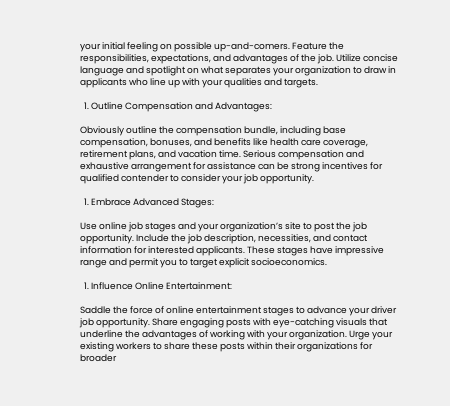your initial feeling on possible up-and-comers. Feature the responsibilities, expectations, and advantages of the job. Utilize concise language and spotlight on what separates your organization to draw in applicants who line up with your qualities and targets.

  1. Outline Compensation and Advantages:

Obviously outline the compensation bundle, including base compensation, bonuses, and benefits like health care coverage, retirement plans, and vacation time. Serious compensation and exhaustive arrangement for assistance can be strong incentives for qualified contender to consider your job opportunity.

  1. Embrace Advanced Stages:

Use online job stages and your organization’s site to post the job opportunity. Include the job description, necessities, and contact information for interested applicants. These stages have impressive range and permit you to target explicit socioeconomics.

  1. Influence Online Entertainment:

Saddle the force of online entertainment stages to advance your driver job opportunity. Share engaging posts with eye-catching visuals that underline the advantages of working with your organization. Urge your existing workers to share these posts within their organizations for broader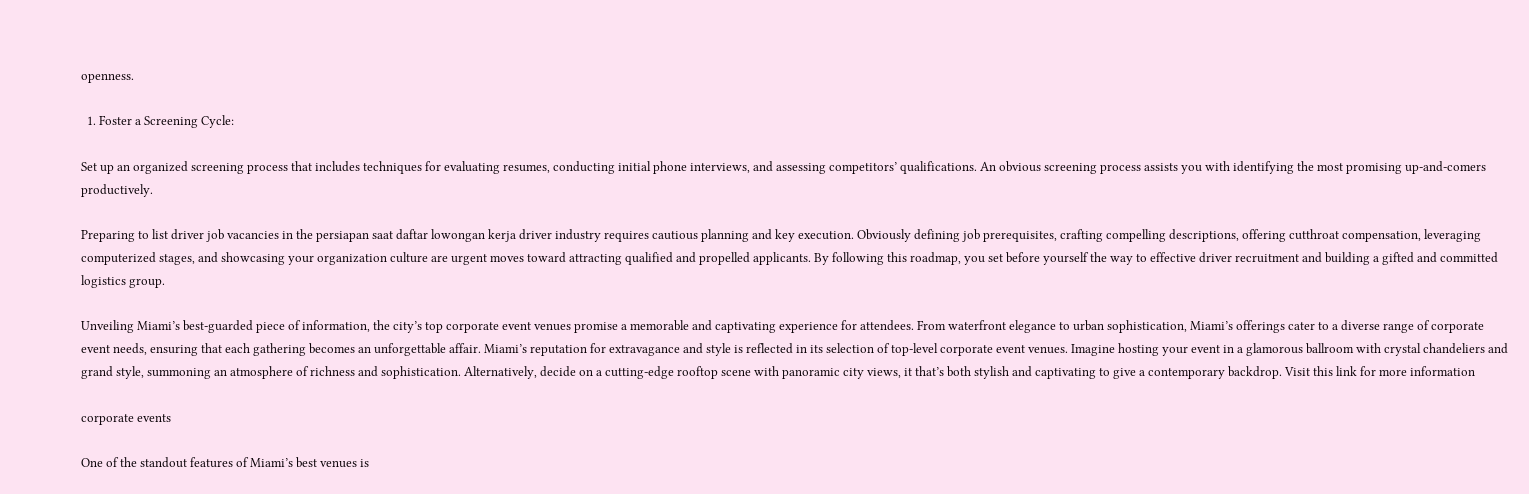openness.

  1. Foster a Screening Cycle:

Set up an organized screening process that includes techniques for evaluating resumes, conducting initial phone interviews, and assessing competitors’ qualifications. An obvious screening process assists you with identifying the most promising up-and-comers productively.

Preparing to list driver job vacancies in the persiapan saat daftar lowongan kerja driver industry requires cautious planning and key execution. Obviously defining job prerequisites, crafting compelling descriptions, offering cutthroat compensation, leveraging computerized stages, and showcasing your organization culture are urgent moves toward attracting qualified and propelled applicants. By following this roadmap, you set before yourself the way to effective driver recruitment and building a gifted and committed logistics group.

Unveiling Miami’s best-guarded piece of information, the city’s top corporate event venues promise a memorable and captivating experience for attendees. From waterfront elegance to urban sophistication, Miami’s offerings cater to a diverse range of corporate event needs, ensuring that each gathering becomes an unforgettable affair. Miami’s reputation for extravagance and style is reflected in its selection of top-level corporate event venues. Imagine hosting your event in a glamorous ballroom with crystal chandeliers and grand style, summoning an atmosphere of richness and sophistication. Alternatively, decide on a cutting-edge rooftop scene with panoramic city views, it that’s both stylish and captivating to give a contemporary backdrop. Visit this link for more information

corporate events

One of the standout features of Miami’s best venues is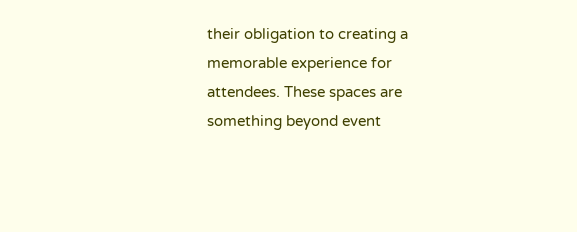their obligation to creating a memorable experience for attendees. These spaces are something beyond event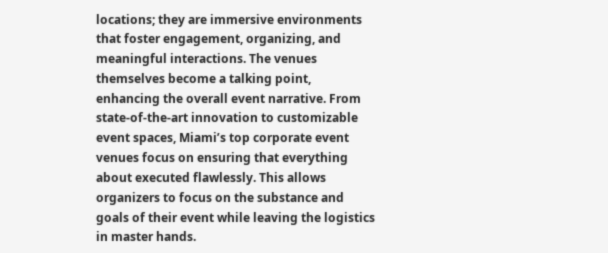locations; they are immersive environments that foster engagement, organizing, and meaningful interactions. The venues themselves become a talking point, enhancing the overall event narrative. From state-of-the-art innovation to customizable event spaces, Miami’s top corporate event venues focus on ensuring that everything about executed flawlessly. This allows organizers to focus on the substance and goals of their event while leaving the logistics in master hands.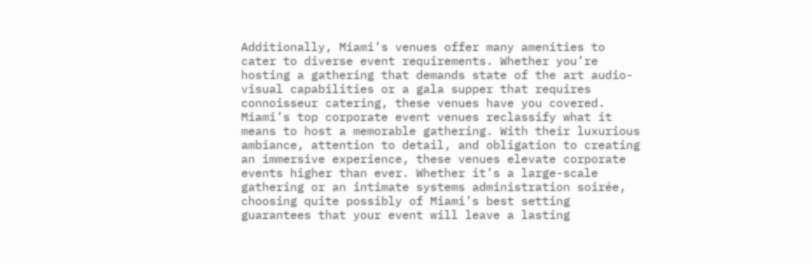Additionally, Miami’s venues offer many amenities to cater to diverse event requirements. Whether you’re hosting a gathering that demands state of the art audio-visual capabilities or a gala supper that requires connoisseur catering, these venues have you covered. Miami’s top corporate event venues reclassify what it means to host a memorable gathering. With their luxurious ambiance, attention to detail, and obligation to creating an immersive experience, these venues elevate corporate events higher than ever. Whether it’s a large-scale gathering or an intimate systems administration soirée, choosing quite possibly of Miami’s best setting guarantees that your event will leave a lasting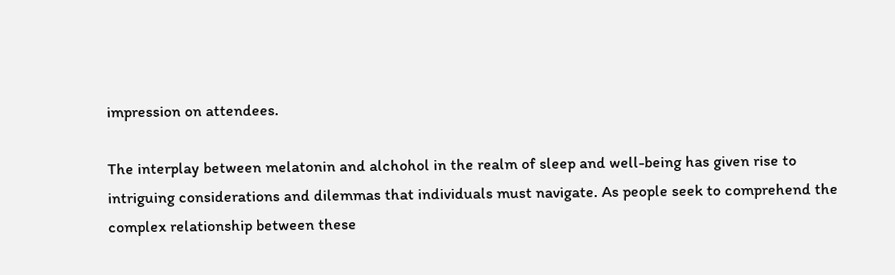impression on attendees.

The interplay between melatonin and alchohol in the realm of sleep and well-being has given rise to intriguing considerations and dilemmas that individuals must navigate. As people seek to comprehend the complex relationship between these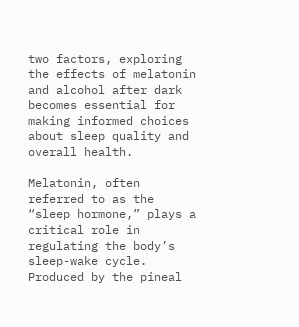two factors, exploring the effects of melatonin and alcohol after dark becomes essential for making informed choices about sleep quality and overall health.

Melatonin, often referred to as the “sleep hormone,” plays a critical role in regulating the body’s sleep-wake cycle. Produced by the pineal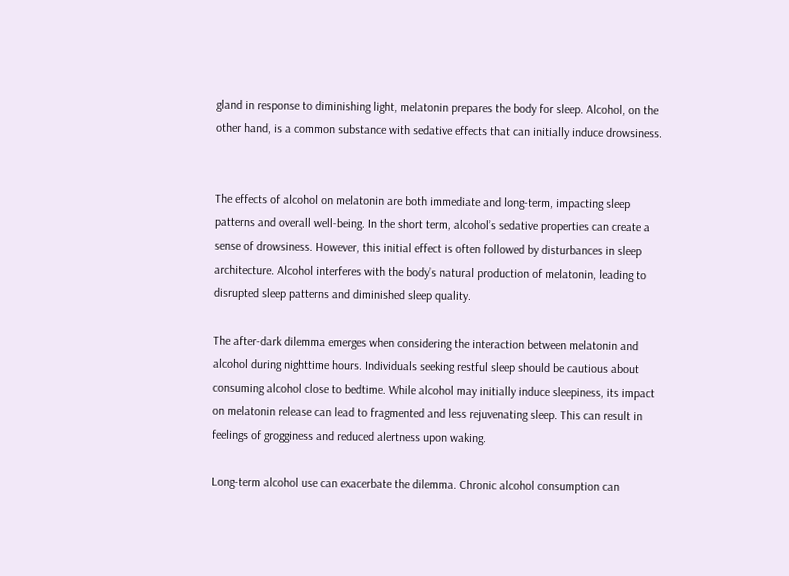gland in response to diminishing light, melatonin prepares the body for sleep. Alcohol, on the other hand, is a common substance with sedative effects that can initially induce drowsiness.


The effects of alcohol on melatonin are both immediate and long-term, impacting sleep patterns and overall well-being. In the short term, alcohol’s sedative properties can create a sense of drowsiness. However, this initial effect is often followed by disturbances in sleep architecture. Alcohol interferes with the body’s natural production of melatonin, leading to disrupted sleep patterns and diminished sleep quality.

The after-dark dilemma emerges when considering the interaction between melatonin and alcohol during nighttime hours. Individuals seeking restful sleep should be cautious about consuming alcohol close to bedtime. While alcohol may initially induce sleepiness, its impact on melatonin release can lead to fragmented and less rejuvenating sleep. This can result in feelings of grogginess and reduced alertness upon waking.

Long-term alcohol use can exacerbate the dilemma. Chronic alcohol consumption can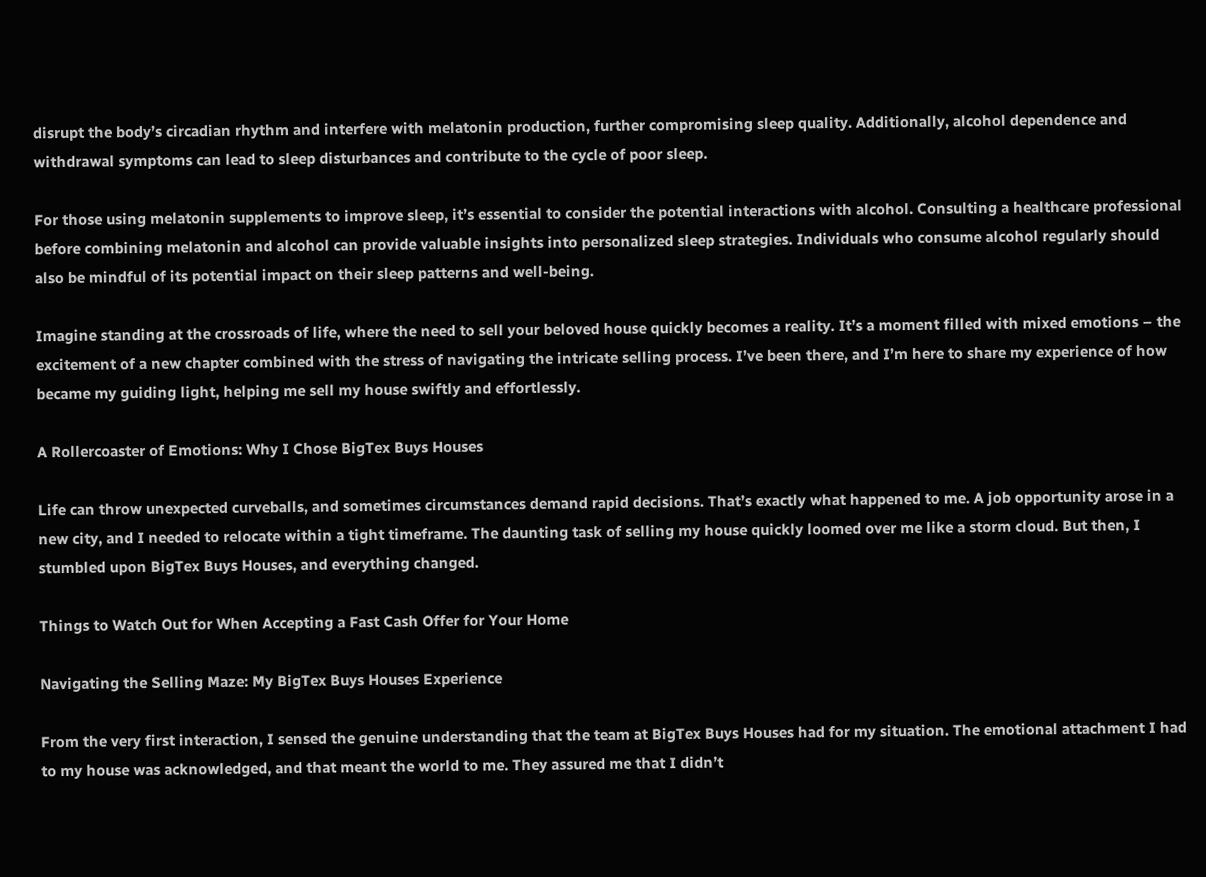disrupt the body’s circadian rhythm and interfere with melatonin production, further compromising sleep quality. Additionally, alcohol dependence and withdrawal symptoms can lead to sleep disturbances and contribute to the cycle of poor sleep.

For those using melatonin supplements to improve sleep, it’s essential to consider the potential interactions with alcohol. Consulting a healthcare professional before combining melatonin and alcohol can provide valuable insights into personalized sleep strategies. Individuals who consume alcohol regularly should also be mindful of its potential impact on their sleep patterns and well-being.

Imagine standing at the crossroads of life, where the need to sell your beloved house quickly becomes a reality. It’s a moment filled with mixed emotions – the excitement of a new chapter combined with the stress of navigating the intricate selling process. I’ve been there, and I’m here to share my experience of how became my guiding light, helping me sell my house swiftly and effortlessly.

A Rollercoaster of Emotions: Why I Chose BigTex Buys Houses

Life can throw unexpected curveballs, and sometimes circumstances demand rapid decisions. That’s exactly what happened to me. A job opportunity arose in a new city, and I needed to relocate within a tight timeframe. The daunting task of selling my house quickly loomed over me like a storm cloud. But then, I stumbled upon BigTex Buys Houses, and everything changed.

Things to Watch Out for When Accepting a Fast Cash Offer for Your Home

Navigating the Selling Maze: My BigTex Buys Houses Experience

From the very first interaction, I sensed the genuine understanding that the team at BigTex Buys Houses had for my situation. The emotional attachment I had to my house was acknowledged, and that meant the world to me. They assured me that I didn’t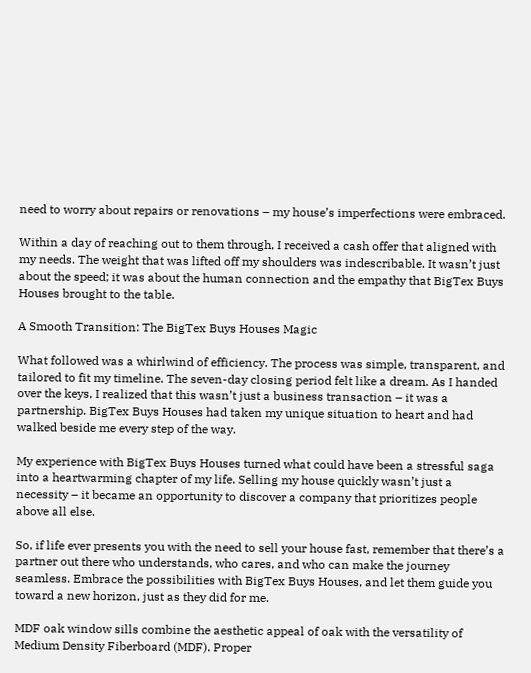need to worry about repairs or renovations – my house’s imperfections were embraced.

Within a day of reaching out to them through, I received a cash offer that aligned with my needs. The weight that was lifted off my shoulders was indescribable. It wasn’t just about the speed; it was about the human connection and the empathy that BigTex Buys Houses brought to the table.

A Smooth Transition: The BigTex Buys Houses Magic

What followed was a whirlwind of efficiency. The process was simple, transparent, and tailored to fit my timeline. The seven-day closing period felt like a dream. As I handed over the keys, I realized that this wasn’t just a business transaction – it was a partnership. BigTex Buys Houses had taken my unique situation to heart and had walked beside me every step of the way.

My experience with BigTex Buys Houses turned what could have been a stressful saga into a heartwarming chapter of my life. Selling my house quickly wasn’t just a necessity – it became an opportunity to discover a company that prioritizes people above all else.

So, if life ever presents you with the need to sell your house fast, remember that there’s a partner out there who understands, who cares, and who can make the journey seamless. Embrace the possibilities with BigTex Buys Houses, and let them guide you toward a new horizon, just as they did for me.

MDF oak window sills combine the aesthetic appeal of oak with the versatility of Medium Density Fiberboard (MDF). Proper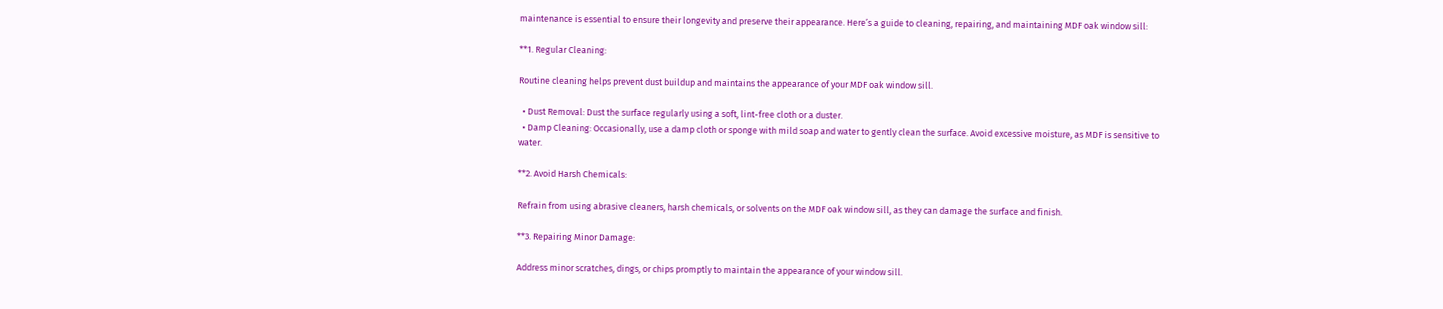maintenance is essential to ensure their longevity and preserve their appearance. Here’s a guide to cleaning, repairing, and maintaining MDF oak window sill:

**1. Regular Cleaning:

Routine cleaning helps prevent dust buildup and maintains the appearance of your MDF oak window sill.

  • Dust Removal: Dust the surface regularly using a soft, lint-free cloth or a duster.
  • Damp Cleaning: Occasionally, use a damp cloth or sponge with mild soap and water to gently clean the surface. Avoid excessive moisture, as MDF is sensitive to water.

**2. Avoid Harsh Chemicals:

Refrain from using abrasive cleaners, harsh chemicals, or solvents on the MDF oak window sill, as they can damage the surface and finish.

**3. Repairing Minor Damage:

Address minor scratches, dings, or chips promptly to maintain the appearance of your window sill.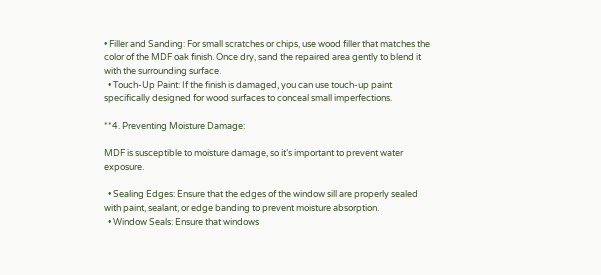• Filler and Sanding: For small scratches or chips, use wood filler that matches the color of the MDF oak finish. Once dry, sand the repaired area gently to blend it with the surrounding surface.
  • Touch-Up Paint: If the finish is damaged, you can use touch-up paint specifically designed for wood surfaces to conceal small imperfections.

**4. Preventing Moisture Damage:

MDF is susceptible to moisture damage, so it’s important to prevent water exposure.

  • Sealing Edges: Ensure that the edges of the window sill are properly sealed with paint, sealant, or edge banding to prevent moisture absorption.
  • Window Seals: Ensure that windows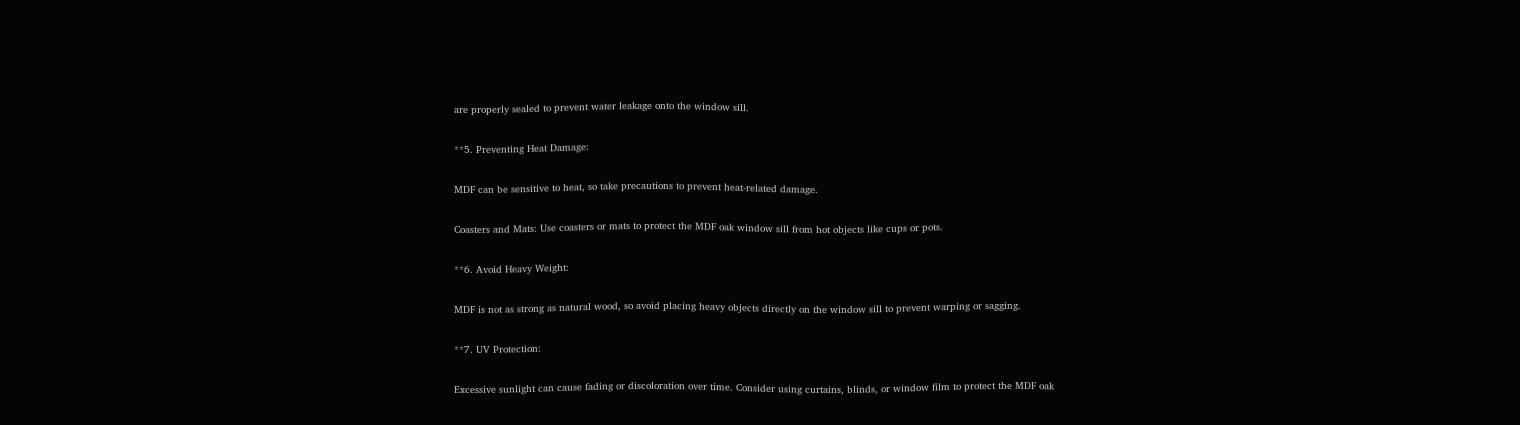are properly sealed to prevent water leakage onto the window sill.

**5. Preventing Heat Damage:

MDF can be sensitive to heat, so take precautions to prevent heat-related damage.

Coasters and Mats: Use coasters or mats to protect the MDF oak window sill from hot objects like cups or pots.

**6. Avoid Heavy Weight:

MDF is not as strong as natural wood, so avoid placing heavy objects directly on the window sill to prevent warping or sagging.

**7. UV Protection:

Excessive sunlight can cause fading or discoloration over time. Consider using curtains, blinds, or window film to protect the MDF oak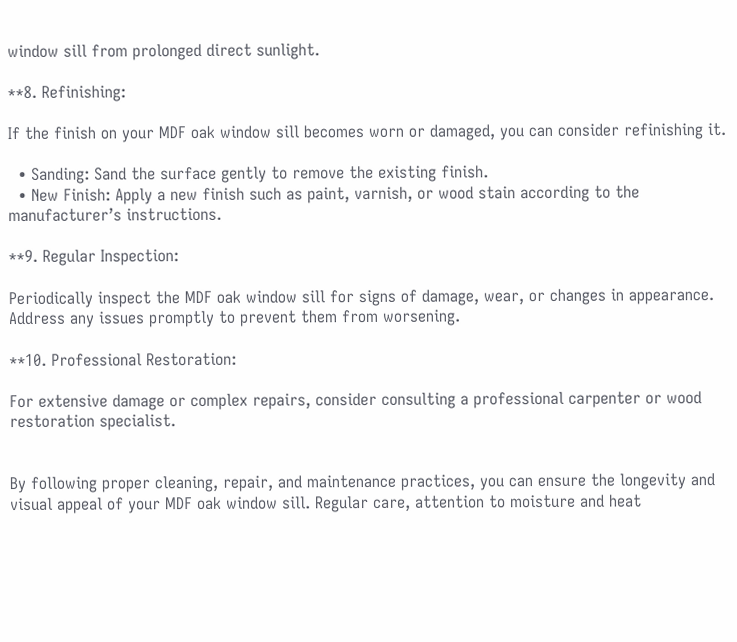window sill from prolonged direct sunlight.

**8. Refinishing:

If the finish on your MDF oak window sill becomes worn or damaged, you can consider refinishing it.

  • Sanding: Sand the surface gently to remove the existing finish.
  • New Finish: Apply a new finish such as paint, varnish, or wood stain according to the manufacturer’s instructions.

**9. Regular Inspection:

Periodically inspect the MDF oak window sill for signs of damage, wear, or changes in appearance. Address any issues promptly to prevent them from worsening.

**10. Professional Restoration:

For extensive damage or complex repairs, consider consulting a professional carpenter or wood restoration specialist.


By following proper cleaning, repair, and maintenance practices, you can ensure the longevity and visual appeal of your MDF oak window sill. Regular care, attention to moisture and heat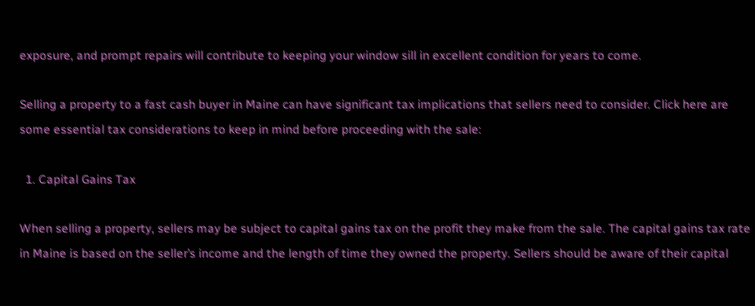exposure, and prompt repairs will contribute to keeping your window sill in excellent condition for years to come.

Selling a property to a fast cash buyer in Maine can have significant tax implications that sellers need to consider. Click here are some essential tax considerations to keep in mind before proceeding with the sale:

  1. Capital Gains Tax

When selling a property, sellers may be subject to capital gains tax on the profit they make from the sale. The capital gains tax rate in Maine is based on the seller’s income and the length of time they owned the property. Sellers should be aware of their capital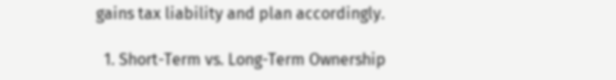gains tax liability and plan accordingly.

  1. Short-Term vs. Long-Term Ownership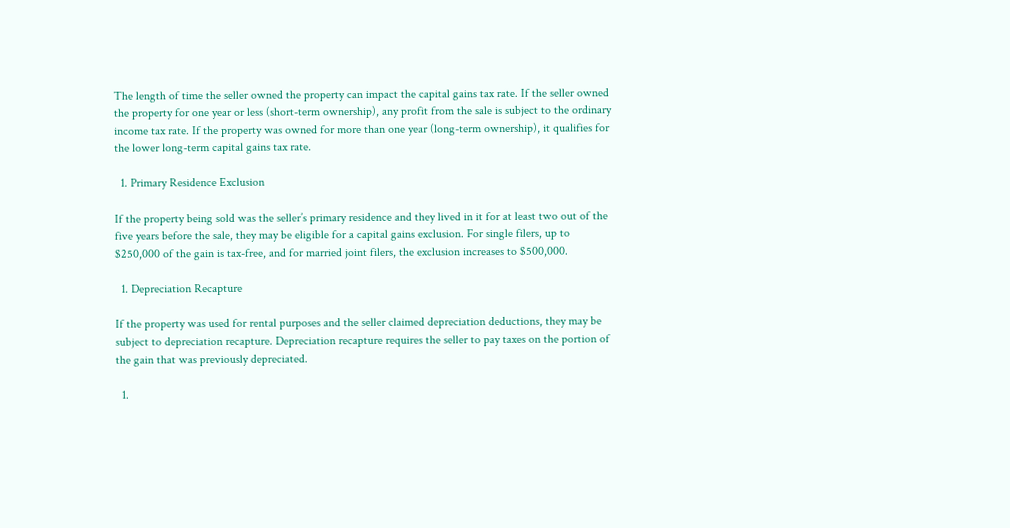The length of time the seller owned the property can impact the capital gains tax rate. If the seller owned the property for one year or less (short-term ownership), any profit from the sale is subject to the ordinary income tax rate. If the property was owned for more than one year (long-term ownership), it qualifies for the lower long-term capital gains tax rate.

  1. Primary Residence Exclusion

If the property being sold was the seller’s primary residence and they lived in it for at least two out of the five years before the sale, they may be eligible for a capital gains exclusion. For single filers, up to $250,000 of the gain is tax-free, and for married joint filers, the exclusion increases to $500,000.

  1. Depreciation Recapture

If the property was used for rental purposes and the seller claimed depreciation deductions, they may be subject to depreciation recapture. Depreciation recapture requires the seller to pay taxes on the portion of the gain that was previously depreciated.

  1.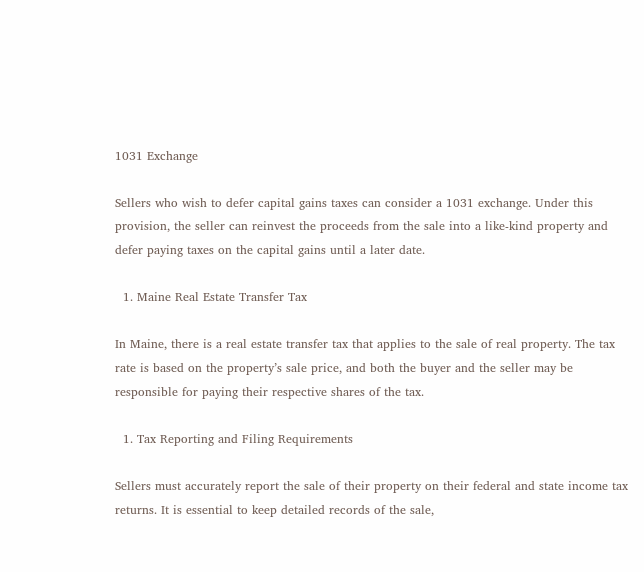1031 Exchange

Sellers who wish to defer capital gains taxes can consider a 1031 exchange. Under this provision, the seller can reinvest the proceeds from the sale into a like-kind property and defer paying taxes on the capital gains until a later date.

  1. Maine Real Estate Transfer Tax

In Maine, there is a real estate transfer tax that applies to the sale of real property. The tax rate is based on the property’s sale price, and both the buyer and the seller may be responsible for paying their respective shares of the tax.

  1. Tax Reporting and Filing Requirements

Sellers must accurately report the sale of their property on their federal and state income tax returns. It is essential to keep detailed records of the sale,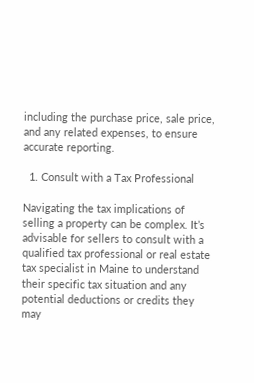including the purchase price, sale price, and any related expenses, to ensure accurate reporting.

  1. Consult with a Tax Professional

Navigating the tax implications of selling a property can be complex. It’s advisable for sellers to consult with a qualified tax professional or real estate tax specialist in Maine to understand their specific tax situation and any potential deductions or credits they may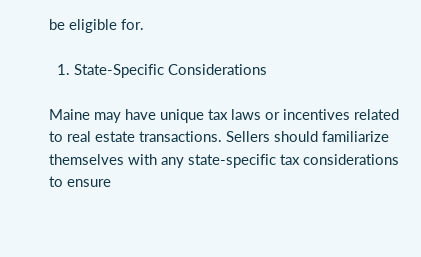be eligible for.

  1. State-Specific Considerations

Maine may have unique tax laws or incentives related to real estate transactions. Sellers should familiarize themselves with any state-specific tax considerations to ensure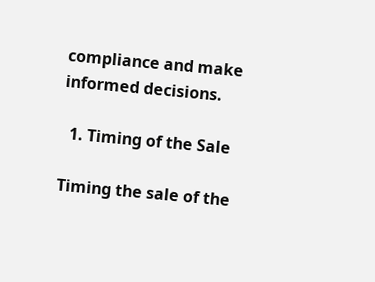compliance and make informed decisions.

  1. Timing of the Sale

Timing the sale of the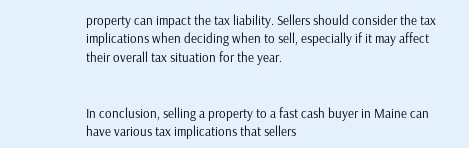property can impact the tax liability. Sellers should consider the tax implications when deciding when to sell, especially if it may affect their overall tax situation for the year.


In conclusion, selling a property to a fast cash buyer in Maine can have various tax implications that sellers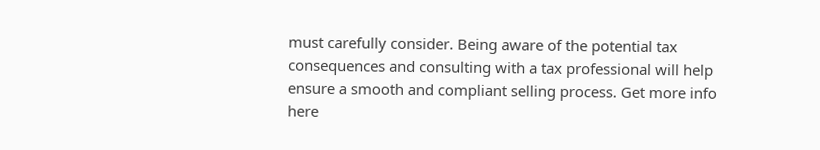must carefully consider. Being aware of the potential tax consequences and consulting with a tax professional will help ensure a smooth and compliant selling process. Get more info here